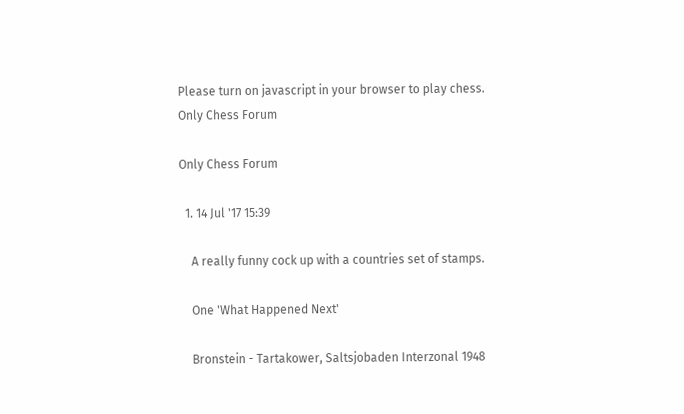Please turn on javascript in your browser to play chess.
Only Chess Forum

Only Chess Forum

  1. 14 Jul '17 15:39

    A really funny cock up with a countries set of stamps.

    One 'What Happened Next'

    Bronstein - Tartakower, Saltsjobaden Interzonal 1948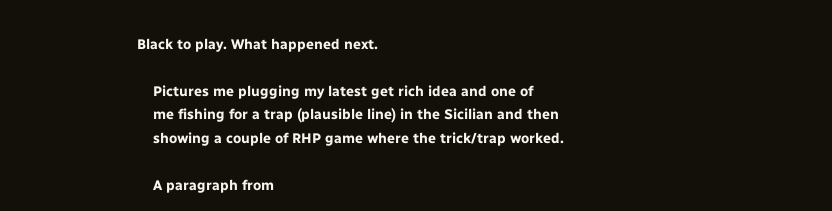Black to play. What happened next.

    Pictures me plugging my latest get rich idea and one of
    me fishing for a trap (plausible line) in the Sicilian and then
    showing a couple of RHP game where the trick/trap worked.

    A paragraph from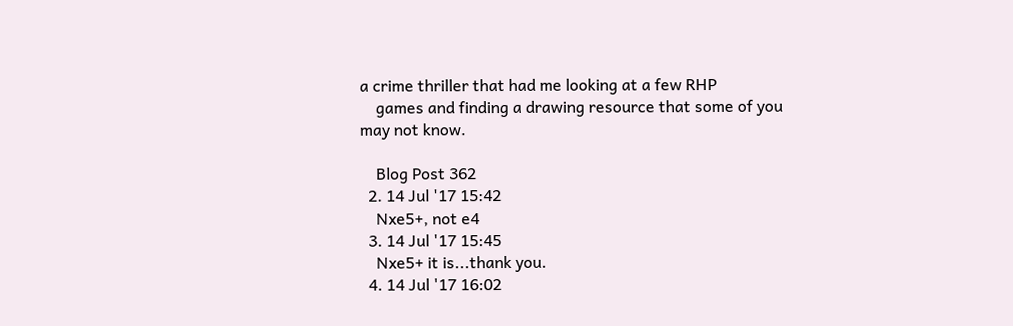a crime thriller that had me looking at a few RHP
    games and finding a drawing resource that some of you may not know.

    Blog Post 362
  2. 14 Jul '17 15:42
    Nxe5+, not e4
  3. 14 Jul '17 15:45
    Nxe5+ it is...thank you.
  4. 14 Jul '17 16:02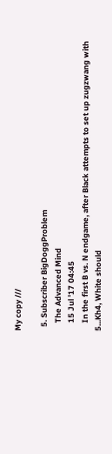My copy ///

  5. Subscriber BigDoggProblem
    The Advanced Mind
    15 Jul '17 04:45
    In the first B vs. N endgame, after Black attempts to set up zugzwang with 5...Kh4, White should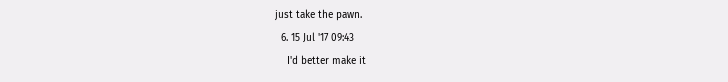just take the pawn.
  6. 15 Jul '17 09:43
    I'd better make it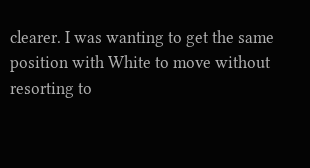clearer. I was wanting to get the same position with White to move without resorting to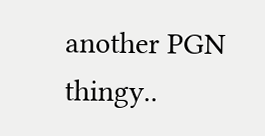another PGN thingy..